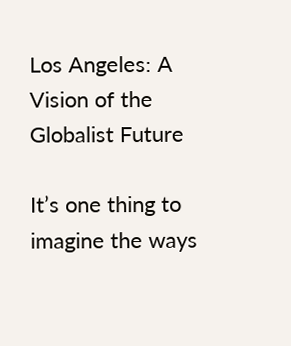Los Angeles: A Vision of the Globalist Future

It’s one thing to imagine the ways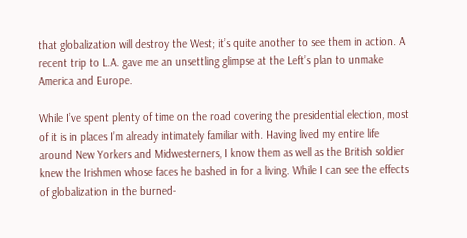that globalization will destroy the West; it’s quite another to see them in action. A recent trip to L.A. gave me an unsettling glimpse at the Left’s plan to unmake America and Europe.

While I’ve spent plenty of time on the road covering the presidential election, most of it is in places I’m already intimately familiar with. Having lived my entire life around New Yorkers and Midwesterners, I know them as well as the British soldier knew the Irishmen whose faces he bashed in for a living. While I can see the effects of globalization in the burned-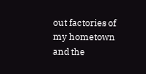out factories of my hometown and the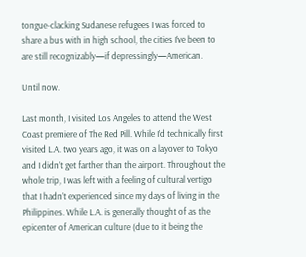tongue-clacking Sudanese refugees I was forced to share a bus with in high school, the cities I’ve been to are still recognizably—if depressingly—American.

Until now.

Last month, I visited Los Angeles to attend the West Coast premiere of The Red Pill. While I’d technically first visited L.A. two years ago, it was on a layover to Tokyo and I didn’t get farther than the airport. Throughout the whole trip, I was left with a feeling of cultural vertigo that I hadn’t experienced since my days of living in the Philippines. While L.A. is generally thought of as the epicenter of American culture (due to it being the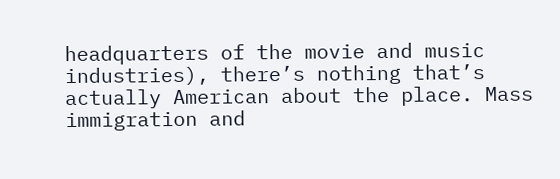headquarters of the movie and music industries), there’s nothing that’s actually American about the place. Mass immigration and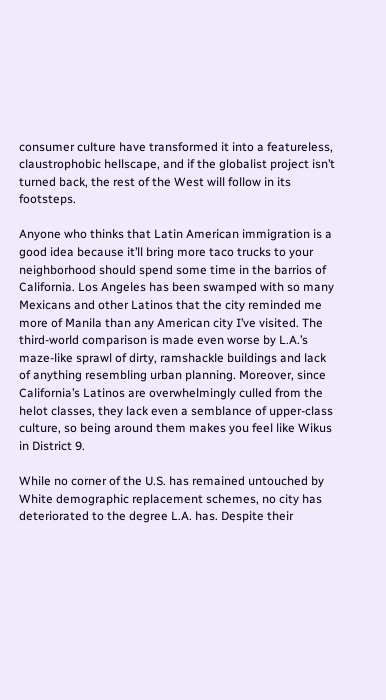consumer culture have transformed it into a featureless, claustrophobic hellscape, and if the globalist project isn’t turned back, the rest of the West will follow in its footsteps.

Anyone who thinks that Latin American immigration is a good idea because it’ll bring more taco trucks to your neighborhood should spend some time in the barrios of California. Los Angeles has been swamped with so many Mexicans and other Latinos that the city reminded me more of Manila than any American city I’ve visited. The third-world comparison is made even worse by L.A.’s maze-like sprawl of dirty, ramshackle buildings and lack of anything resembling urban planning. Moreover, since California’s Latinos are overwhelmingly culled from the helot classes, they lack even a semblance of upper-class culture, so being around them makes you feel like Wikus in District 9.

While no corner of the U.S. has remained untouched by White demographic replacement schemes, no city has deteriorated to the degree L.A. has. Despite their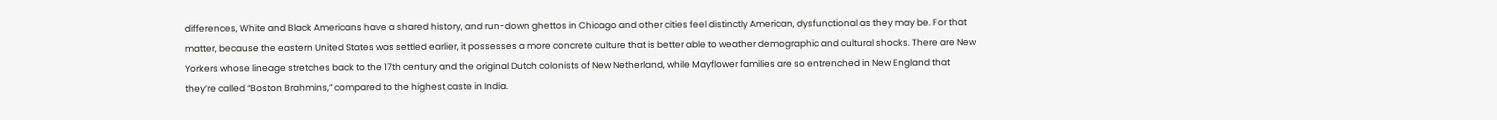differences, White and Black Americans have a shared history, and run-down ghettos in Chicago and other cities feel distinctly American, dysfunctional as they may be. For that matter, because the eastern United States was settled earlier, it possesses a more concrete culture that is better able to weather demographic and cultural shocks. There are New Yorkers whose lineage stretches back to the 17th century and the original Dutch colonists of New Netherland, while Mayflower families are so entrenched in New England that they’re called “Boston Brahmins,” compared to the highest caste in India.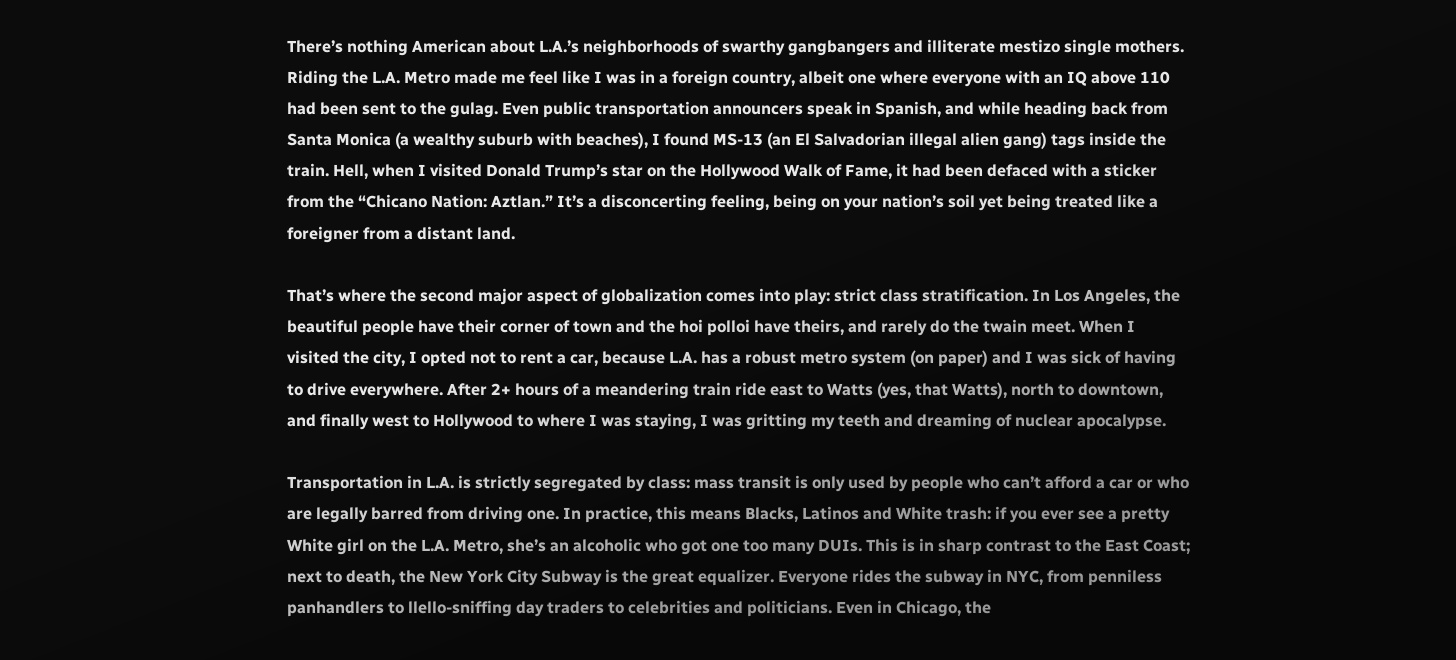There’s nothing American about L.A.’s neighborhoods of swarthy gangbangers and illiterate mestizo single mothers. Riding the L.A. Metro made me feel like I was in a foreign country, albeit one where everyone with an IQ above 110 had been sent to the gulag. Even public transportation announcers speak in Spanish, and while heading back from Santa Monica (a wealthy suburb with beaches), I found MS-13 (an El Salvadorian illegal alien gang) tags inside the train. Hell, when I visited Donald Trump’s star on the Hollywood Walk of Fame, it had been defaced with a sticker from the “Chicano Nation: Aztlan.” It’s a disconcerting feeling, being on your nation’s soil yet being treated like a foreigner from a distant land.

That’s where the second major aspect of globalization comes into play: strict class stratification. In Los Angeles, the beautiful people have their corner of town and the hoi polloi have theirs, and rarely do the twain meet. When I visited the city, I opted not to rent a car, because L.A. has a robust metro system (on paper) and I was sick of having to drive everywhere. After 2+ hours of a meandering train ride east to Watts (yes, that Watts), north to downtown, and finally west to Hollywood to where I was staying, I was gritting my teeth and dreaming of nuclear apocalypse.

Transportation in L.A. is strictly segregated by class: mass transit is only used by people who can’t afford a car or who are legally barred from driving one. In practice, this means Blacks, Latinos and White trash: if you ever see a pretty White girl on the L.A. Metro, she’s an alcoholic who got one too many DUIs. This is in sharp contrast to the East Coast; next to death, the New York City Subway is the great equalizer. Everyone rides the subway in NYC, from penniless panhandlers to llello-sniffing day traders to celebrities and politicians. Even in Chicago, the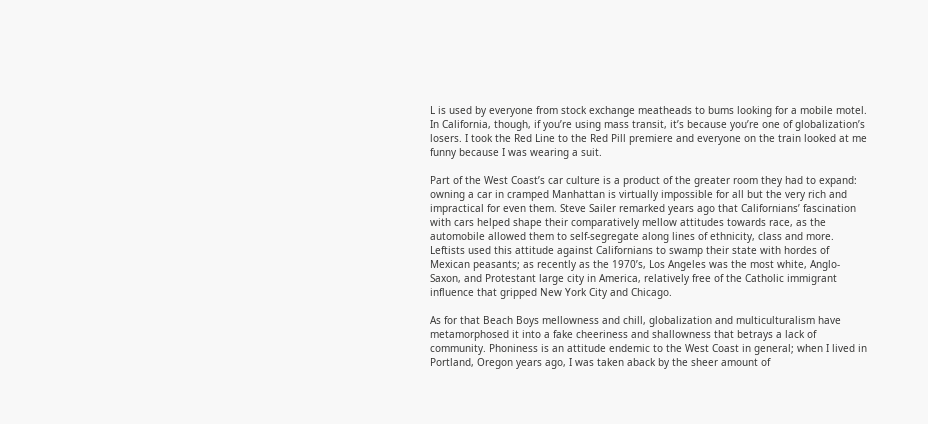L is used by everyone from stock exchange meatheads to bums looking for a mobile motel. In California, though, if you’re using mass transit, it’s because you’re one of globalization’s losers. I took the Red Line to the Red Pill premiere and everyone on the train looked at me funny because I was wearing a suit.

Part of the West Coast’s car culture is a product of the greater room they had to expand: owning a car in cramped Manhattan is virtually impossible for all but the very rich and impractical for even them. Steve Sailer remarked years ago that Californians’ fascination with cars helped shape their comparatively mellow attitudes towards race, as the automobile allowed them to self-segregate along lines of ethnicity, class and more. Leftists used this attitude against Californians to swamp their state with hordes of Mexican peasants; as recently as the 1970’s, Los Angeles was the most white, Anglo-Saxon, and Protestant large city in America, relatively free of the Catholic immigrant influence that gripped New York City and Chicago.

As for that Beach Boys mellowness and chill, globalization and multiculturalism have metamorphosed it into a fake cheeriness and shallowness that betrays a lack of community. Phoniness is an attitude endemic to the West Coast in general; when I lived in Portland, Oregon years ago, I was taken aback by the sheer amount of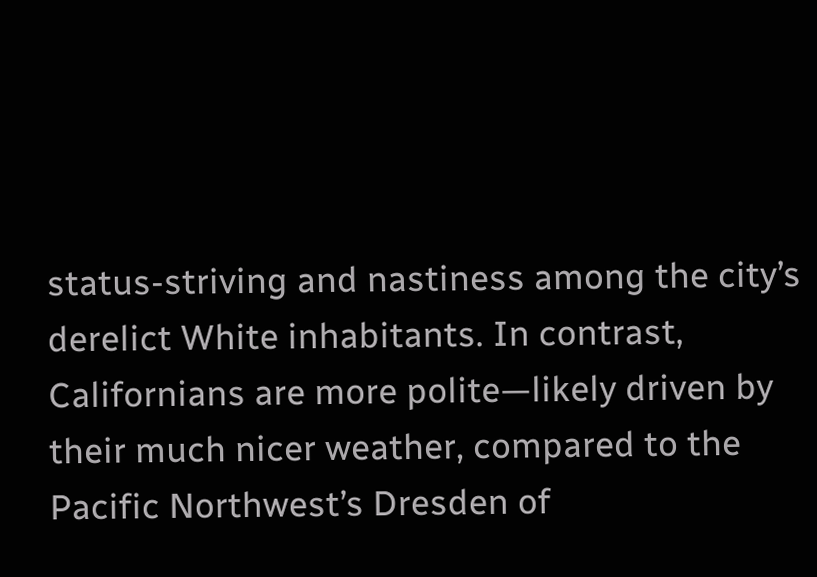status-striving and nastiness among the city’s derelict White inhabitants. In contrast, Californians are more polite—likely driven by their much nicer weather, compared to the Pacific Northwest’s Dresden of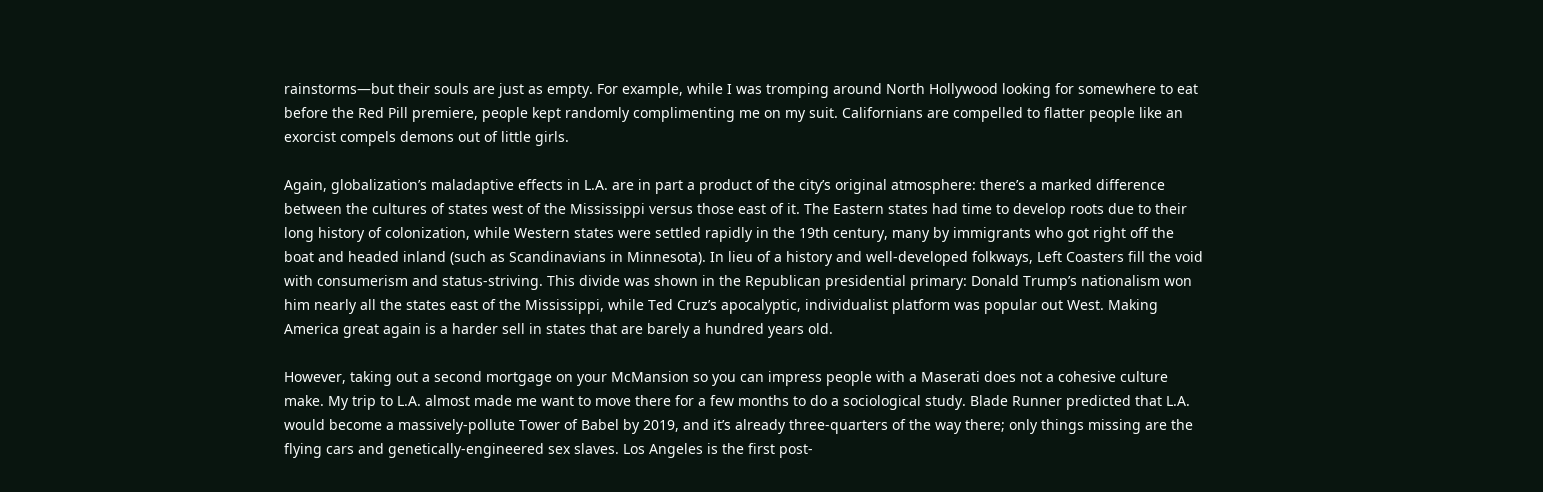rainstorms—but their souls are just as empty. For example, while I was tromping around North Hollywood looking for somewhere to eat before the Red Pill premiere, people kept randomly complimenting me on my suit. Californians are compelled to flatter people like an exorcist compels demons out of little girls.

Again, globalization’s maladaptive effects in L.A. are in part a product of the city’s original atmosphere: there’s a marked difference between the cultures of states west of the Mississippi versus those east of it. The Eastern states had time to develop roots due to their long history of colonization, while Western states were settled rapidly in the 19th century, many by immigrants who got right off the boat and headed inland (such as Scandinavians in Minnesota). In lieu of a history and well-developed folkways, Left Coasters fill the void with consumerism and status-striving. This divide was shown in the Republican presidential primary: Donald Trump’s nationalism won him nearly all the states east of the Mississippi, while Ted Cruz’s apocalyptic, individualist platform was popular out West. Making America great again is a harder sell in states that are barely a hundred years old.

However, taking out a second mortgage on your McMansion so you can impress people with a Maserati does not a cohesive culture make. My trip to L.A. almost made me want to move there for a few months to do a sociological study. Blade Runner predicted that L.A. would become a massively-pollute Tower of Babel by 2019, and it’s already three-quarters of the way there; only things missing are the flying cars and genetically-engineered sex slaves. Los Angeles is the first post-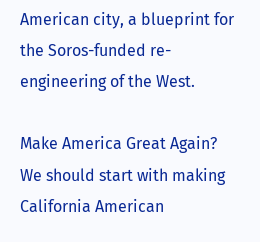American city, a blueprint for the Soros-funded re-engineering of the West.

Make America Great Again? We should start with making California American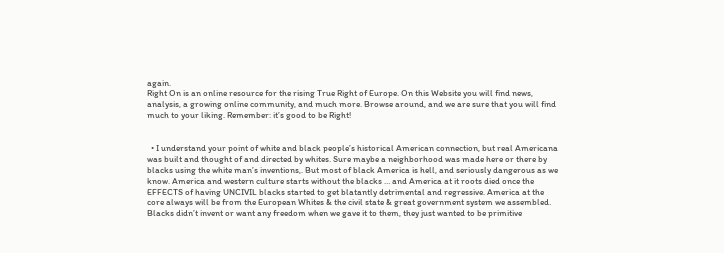again.
Right On is an online resource for the rising True Right of Europe. On this Website you will find news, analysis, a growing online community, and much more. Browse around, and we are sure that you will find much to your liking. Remember: it’s good to be Right!


  • I understand your point of white and black people’s historical American connection, but real Americana was built and thought of and directed by whites. Sure maybe a neighborhood was made here or there by blacks using the white man’s inventions,. But most of black America is hell, and seriously dangerous as we know. America and western culture starts without the blacks … and America at it roots died once the EFFECTS of having UNCIVIL blacks started to get blatantly detrimental and regressive. America at the core always will be from the European Whites & the civil state & great government system we assembled. Blacks didn’t invent or want any freedom when we gave it to them, they just wanted to be primitive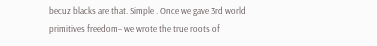becuz blacks are that. Simple . Once we gave 3rd world primitives freedom– we wrote the true roots of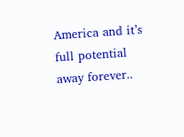America and it’s full potential away forever..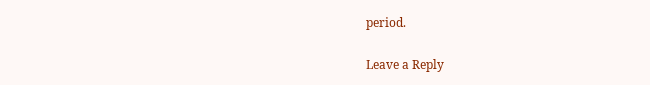period.

Leave a Reply